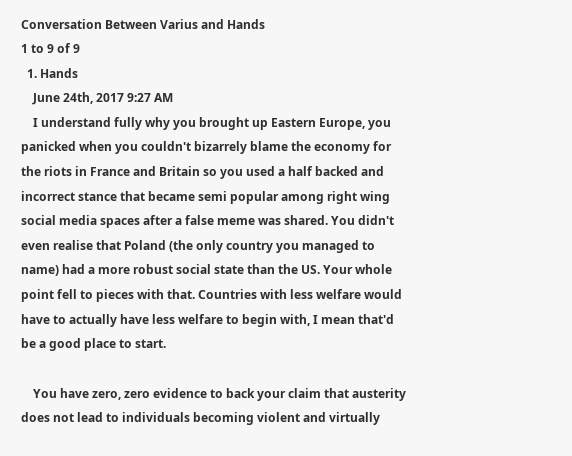Conversation Between Varius and Hands
1 to 9 of 9
  1. Hands
    June 24th, 2017 9:27 AM
    I understand fully why you brought up Eastern Europe, you panicked when you couldn't bizarrely blame the economy for the riots in France and Britain so you used a half backed and incorrect stance that became semi popular among right wing social media spaces after a false meme was shared. You didn't even realise that Poland (the only country you managed to name) had a more robust social state than the US. Your whole point fell to pieces with that. Countries with less welfare would have to actually have less welfare to begin with, I mean that'd be a good place to start.

    You have zero, zero evidence to back your claim that austerity does not lead to individuals becoming violent and virtually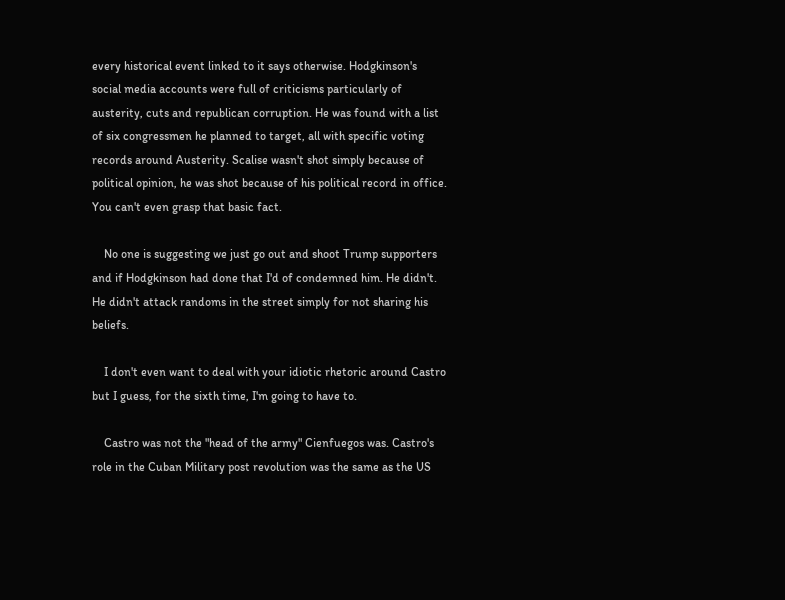every historical event linked to it says otherwise. Hodgkinson's social media accounts were full of criticisms particularly of austerity, cuts and republican corruption. He was found with a list of six congressmen he planned to target, all with specific voting records around Austerity. Scalise wasn't shot simply because of political opinion, he was shot because of his political record in office. You can't even grasp that basic fact.

    No one is suggesting we just go out and shoot Trump supporters and if Hodgkinson had done that I'd of condemned him. He didn't. He didn't attack randoms in the street simply for not sharing his beliefs.

    I don't even want to deal with your idiotic rhetoric around Castro but I guess, for the sixth time, I'm going to have to.

    Castro was not the "head of the army" Cienfuegos was. Castro's role in the Cuban Military post revolution was the same as the US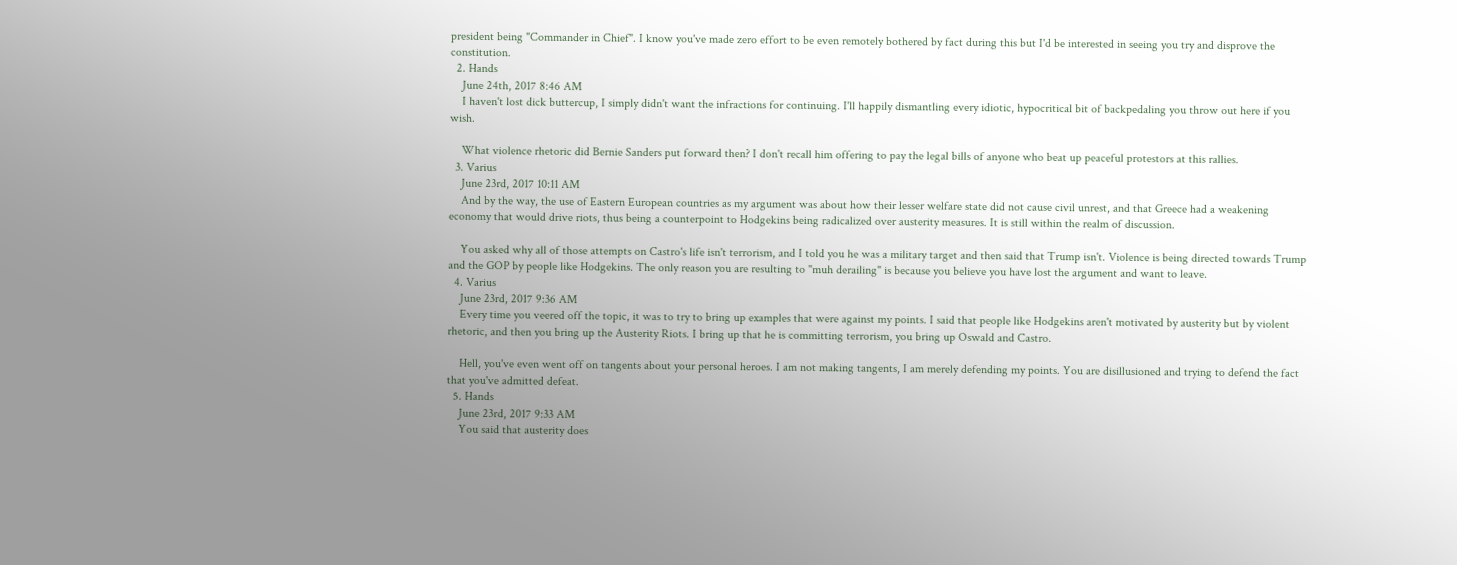president being "Commander in Chief". I know you've made zero effort to be even remotely bothered by fact during this but I'd be interested in seeing you try and disprove the constitution.
  2. Hands
    June 24th, 2017 8:46 AM
    I haven't lost dick buttercup, I simply didn't want the infractions for continuing. I'll happily dismantling every idiotic, hypocritical bit of backpedaling you throw out here if you wish.

    What violence rhetoric did Bernie Sanders put forward then? I don't recall him offering to pay the legal bills of anyone who beat up peaceful protestors at this rallies.
  3. Varius
    June 23rd, 2017 10:11 AM
    And by the way, the use of Eastern European countries as my argument was about how their lesser welfare state did not cause civil unrest, and that Greece had a weakening economy that would drive riots, thus being a counterpoint to Hodgekins being radicalized over austerity measures. It is still within the realm of discussion.

    You asked why all of those attempts on Castro's life isn't terrorism, and I told you he was a military target and then said that Trump isn't. Violence is being directed towards Trump and the GOP by people like Hodgekins. The only reason you are resulting to "muh derailing" is because you believe you have lost the argument and want to leave.
  4. Varius
    June 23rd, 2017 9:36 AM
    Every time you veered off the topic, it was to try to bring up examples that were against my points. I said that people like Hodgekins aren't motivated by austerity but by violent rhetoric, and then you bring up the Austerity Riots. I bring up that he is committing terrorism, you bring up Oswald and Castro.

    Hell, you've even went off on tangents about your personal heroes. I am not making tangents, I am merely defending my points. You are disillusioned and trying to defend the fact that you've admitted defeat.
  5. Hands
    June 23rd, 2017 9:33 AM
    You said that austerity does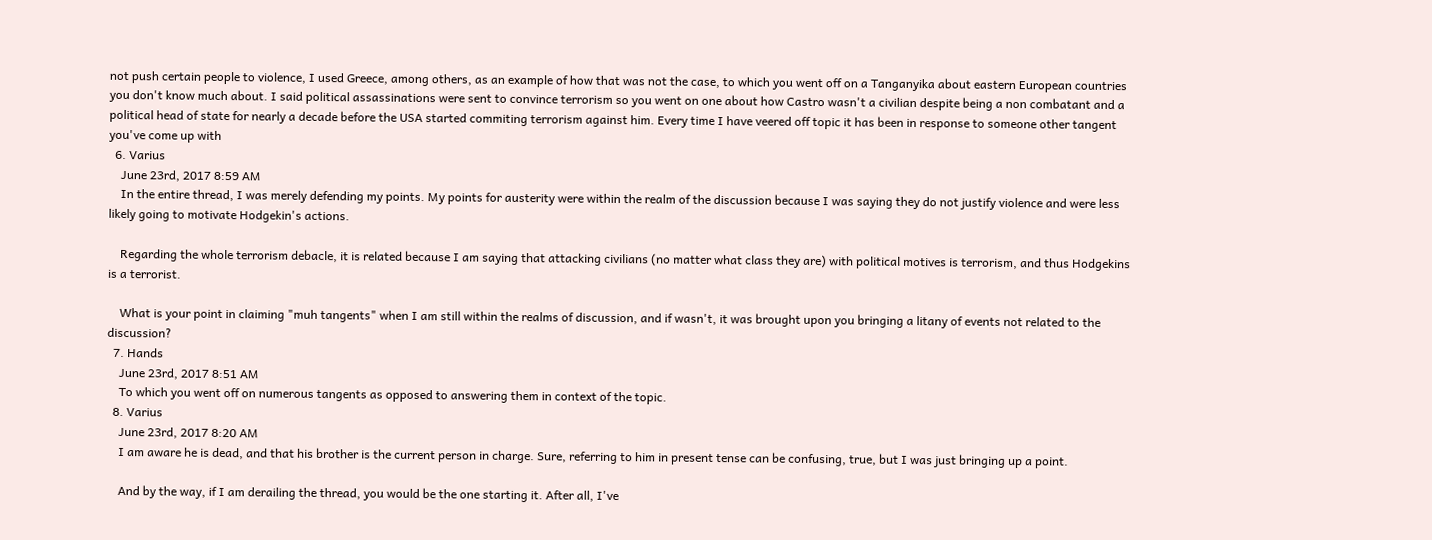not push certain people to violence, I used Greece, among others, as an example of how that was not the case, to which you went off on a Tanganyika about eastern European countries you don't know much about. I said political assassinations were sent to convince terrorism so you went on one about how Castro wasn't a civilian despite being a non combatant and a political head of state for nearly a decade before the USA started commiting terrorism against him. Every time I have veered off topic it has been in response to someone other tangent you've come up with
  6. Varius
    June 23rd, 2017 8:59 AM
    In the entire thread, I was merely defending my points. My points for austerity were within the realm of the discussion because I was saying they do not justify violence and were less likely going to motivate Hodgekin's actions.

    Regarding the whole terrorism debacle, it is related because I am saying that attacking civilians (no matter what class they are) with political motives is terrorism, and thus Hodgekins is a terrorist.

    What is your point in claiming "muh tangents" when I am still within the realms of discussion, and if wasn't, it was brought upon you bringing a litany of events not related to the discussion?
  7. Hands
    June 23rd, 2017 8:51 AM
    To which you went off on numerous tangents as opposed to answering them in context of the topic.
  8. Varius
    June 23rd, 2017 8:20 AM
    I am aware he is dead, and that his brother is the current person in charge. Sure, referring to him in present tense can be confusing, true, but I was just bringing up a point.

    And by the way, if I am derailing the thread, you would be the one starting it. After all, I've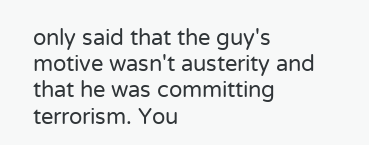only said that the guy's motive wasn't austerity and that he was committing terrorism. You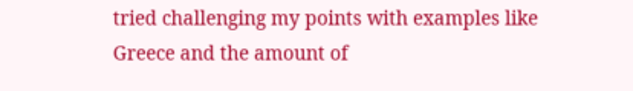tried challenging my points with examples like Greece and the amount of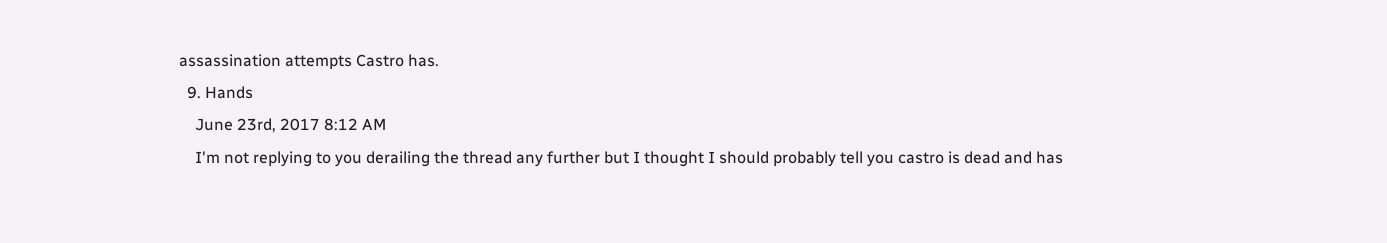assassination attempts Castro has.
  9. Hands
    June 23rd, 2017 8:12 AM
    I'm not replying to you derailing the thread any further but I thought I should probably tell you castro is dead and has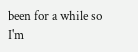been for a while so I'm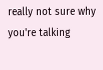really not sure why you're talking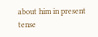about him in present tense